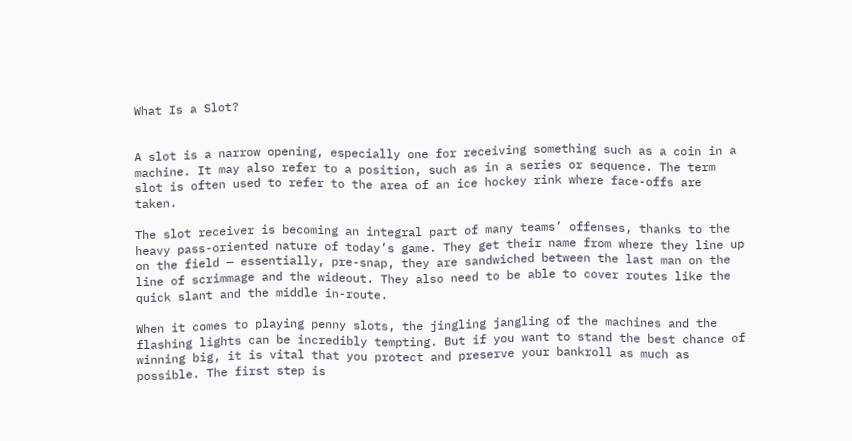What Is a Slot?


A slot is a narrow opening, especially one for receiving something such as a coin in a machine. It may also refer to a position, such as in a series or sequence. The term slot is often used to refer to the area of an ice hockey rink where face-offs are taken.

The slot receiver is becoming an integral part of many teams’ offenses, thanks to the heavy pass-oriented nature of today’s game. They get their name from where they line up on the field — essentially, pre-snap, they are sandwiched between the last man on the line of scrimmage and the wideout. They also need to be able to cover routes like the quick slant and the middle in-route.

When it comes to playing penny slots, the jingling jangling of the machines and the flashing lights can be incredibly tempting. But if you want to stand the best chance of winning big, it is vital that you protect and preserve your bankroll as much as possible. The first step is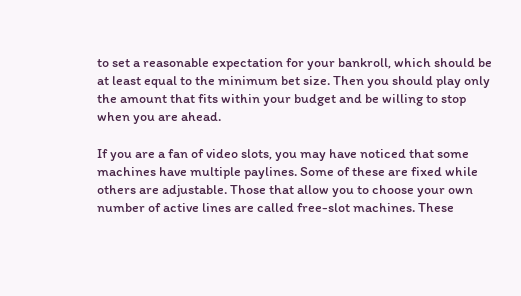to set a reasonable expectation for your bankroll, which should be at least equal to the minimum bet size. Then you should play only the amount that fits within your budget and be willing to stop when you are ahead.

If you are a fan of video slots, you may have noticed that some machines have multiple paylines. Some of these are fixed while others are adjustable. Those that allow you to choose your own number of active lines are called free-slot machines. These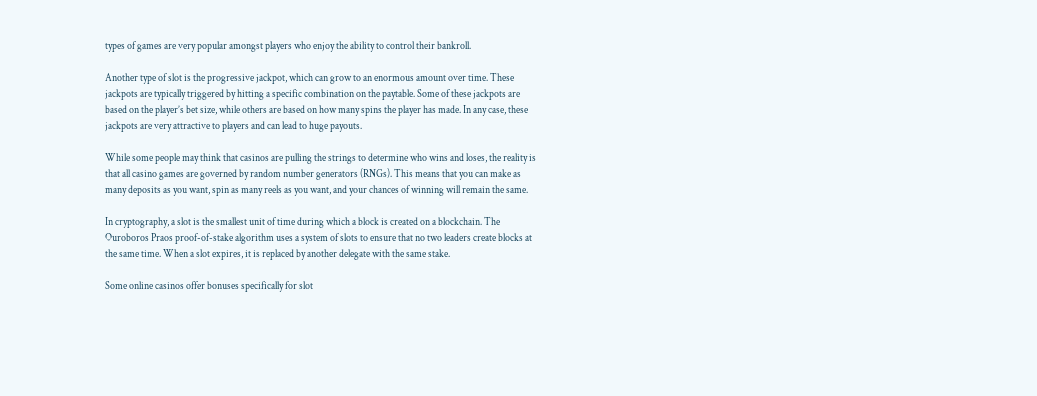types of games are very popular amongst players who enjoy the ability to control their bankroll.

Another type of slot is the progressive jackpot, which can grow to an enormous amount over time. These jackpots are typically triggered by hitting a specific combination on the paytable. Some of these jackpots are based on the player’s bet size, while others are based on how many spins the player has made. In any case, these jackpots are very attractive to players and can lead to huge payouts.

While some people may think that casinos are pulling the strings to determine who wins and loses, the reality is that all casino games are governed by random number generators (RNGs). This means that you can make as many deposits as you want, spin as many reels as you want, and your chances of winning will remain the same.

In cryptography, a slot is the smallest unit of time during which a block is created on a blockchain. The Ouroboros Praos proof-of-stake algorithm uses a system of slots to ensure that no two leaders create blocks at the same time. When a slot expires, it is replaced by another delegate with the same stake.

Some online casinos offer bonuses specifically for slot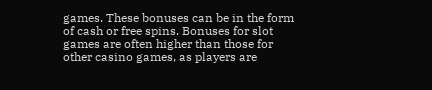games. These bonuses can be in the form of cash or free spins. Bonuses for slot games are often higher than those for other casino games, as players are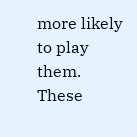more likely to play them. These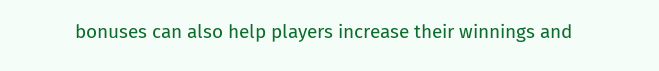bonuses can also help players increase their winnings and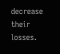decrease their losses.